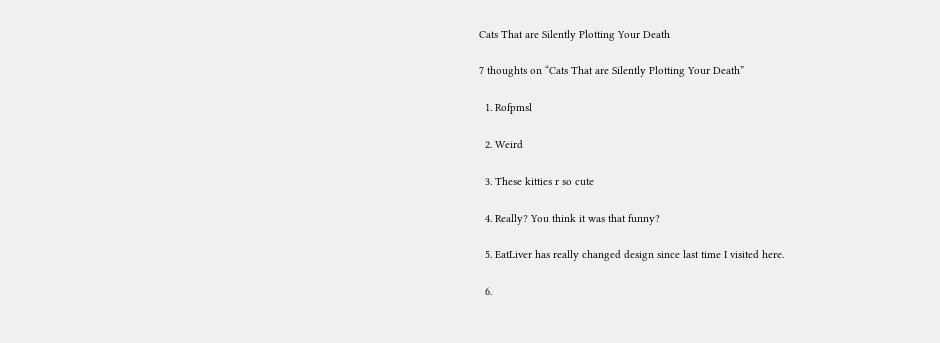Cats That are Silently Plotting Your Death

7 thoughts on “Cats That are Silently Plotting Your Death”

  1. Rofpmsl

  2. Weird

  3. These kitties r so cute

  4. Really? You think it was that funny?

  5. EatLiver has really changed design since last time I visited here.

  6.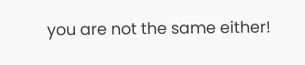you are not the same either!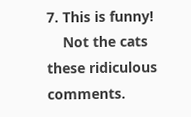7. This is funny!
    Not the cats these ridiculous comments.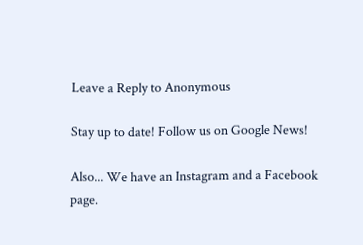Leave a Reply to Anonymous

Stay up to date! Follow us on Google News!

Also... We have an Instagram and a Facebook page.